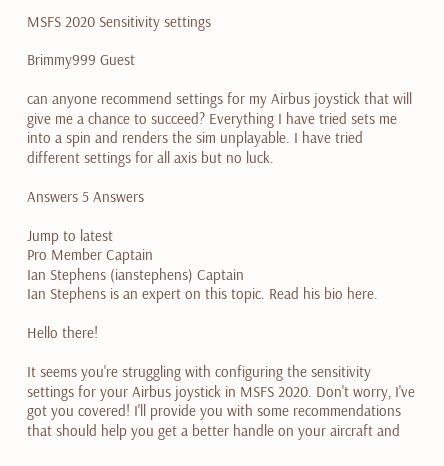MSFS 2020 Sensitivity settings

Brimmy999 Guest

can anyone recommend settings for my Airbus joystick that will give me a chance to succeed? Everything I have tried sets me into a spin and renders the sim unplayable. I have tried different settings for all axis but no luck.

Answers 5 Answers

Jump to latest
Pro Member Captain
Ian Stephens (ianstephens) Captain
Ian Stephens is an expert on this topic. Read his bio here.

Hello there!

It seems you're struggling with configuring the sensitivity settings for your Airbus joystick in MSFS 2020. Don't worry, I've got you covered! I'll provide you with some recommendations that should help you get a better handle on your aircraft and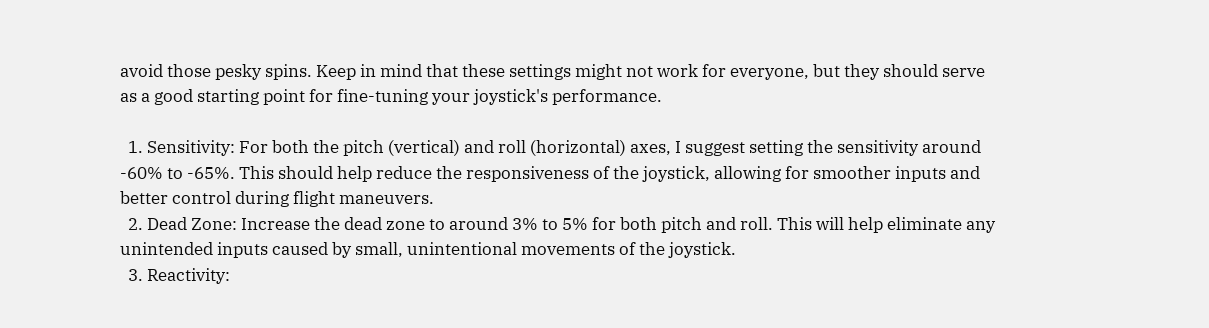avoid those pesky spins. Keep in mind that these settings might not work for everyone, but they should serve as a good starting point for fine-tuning your joystick's performance.

  1. Sensitivity: For both the pitch (vertical) and roll (horizontal) axes, I suggest setting the sensitivity around -60% to -65%. This should help reduce the responsiveness of the joystick, allowing for smoother inputs and better control during flight maneuvers.
  2. Dead Zone: Increase the dead zone to around 3% to 5% for both pitch and roll. This will help eliminate any unintended inputs caused by small, unintentional movements of the joystick.
  3. Reactivity: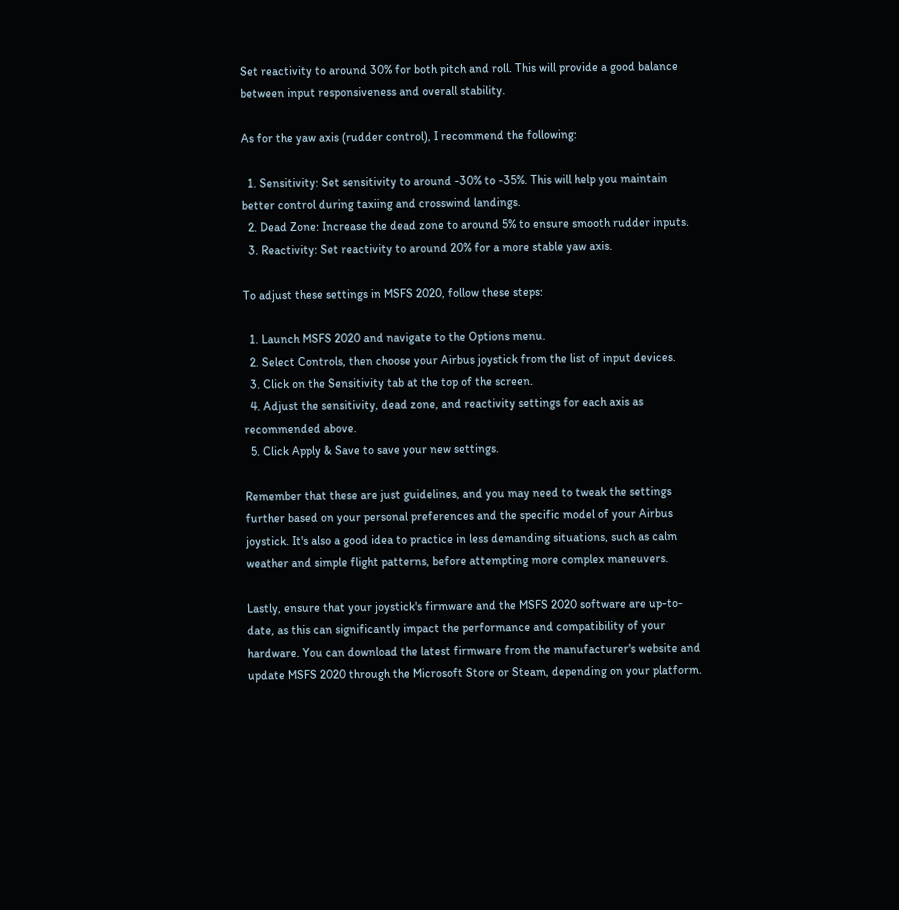Set reactivity to around 30% for both pitch and roll. This will provide a good balance between input responsiveness and overall stability.

As for the yaw axis (rudder control), I recommend the following:

  1. Sensitivity: Set sensitivity to around -30% to -35%. This will help you maintain better control during taxiing and crosswind landings.
  2. Dead Zone: Increase the dead zone to around 5% to ensure smooth rudder inputs.
  3. Reactivity: Set reactivity to around 20% for a more stable yaw axis.

To adjust these settings in MSFS 2020, follow these steps:

  1. Launch MSFS 2020 and navigate to the Options menu.
  2. Select Controls, then choose your Airbus joystick from the list of input devices.
  3. Click on the Sensitivity tab at the top of the screen.
  4. Adjust the sensitivity, dead zone, and reactivity settings for each axis as recommended above.
  5. Click Apply & Save to save your new settings.

Remember that these are just guidelines, and you may need to tweak the settings further based on your personal preferences and the specific model of your Airbus joystick. It's also a good idea to practice in less demanding situations, such as calm weather and simple flight patterns, before attempting more complex maneuvers.

Lastly, ensure that your joystick's firmware and the MSFS 2020 software are up-to-date, as this can significantly impact the performance and compatibility of your hardware. You can download the latest firmware from the manufacturer's website and update MSFS 2020 through the Microsoft Store or Steam, depending on your platform.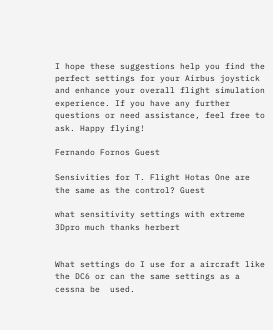I hope these suggestions help you find the perfect settings for your Airbus joystick and enhance your overall flight simulation experience. If you have any further questions or need assistance, feel free to ask. Happy flying!

Fernando Fornos Guest

Sensivities for T. Flight Hotas One are the same as the control? Guest

what sensitivity settings with extreme 3Dpro much thanks herbert


What settings do I use for a aircraft like the DC6 or can the same settings as a cessna be  used.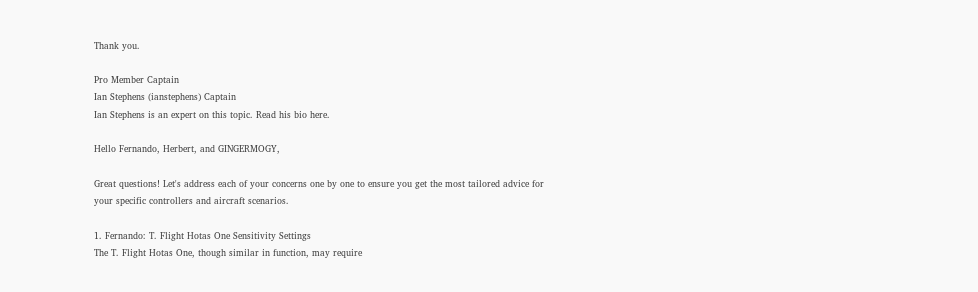Thank you.

Pro Member Captain
Ian Stephens (ianstephens) Captain
Ian Stephens is an expert on this topic. Read his bio here.

Hello Fernando, Herbert, and GINGERMOGY,

Great questions! Let's address each of your concerns one by one to ensure you get the most tailored advice for your specific controllers and aircraft scenarios.

1. Fernando: T. Flight Hotas One Sensitivity Settings
The T. Flight Hotas One, though similar in function, may require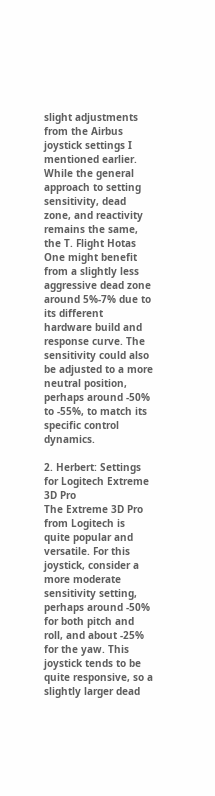slight adjustments from the Airbus joystick settings I mentioned earlier. While the general approach to setting sensitivity, dead zone, and reactivity remains the same, the T. Flight Hotas One might benefit from a slightly less aggressive dead zone around 5%-7% due to its different hardware build and response curve. The sensitivity could also be adjusted to a more neutral position, perhaps around -50% to -55%, to match its specific control dynamics.

2. Herbert: Settings for Logitech Extreme 3D Pro
The Extreme 3D Pro from Logitech is quite popular and versatile. For this joystick, consider a more moderate sensitivity setting, perhaps around -50% for both pitch and roll, and about -25% for the yaw. This joystick tends to be quite responsive, so a slightly larger dead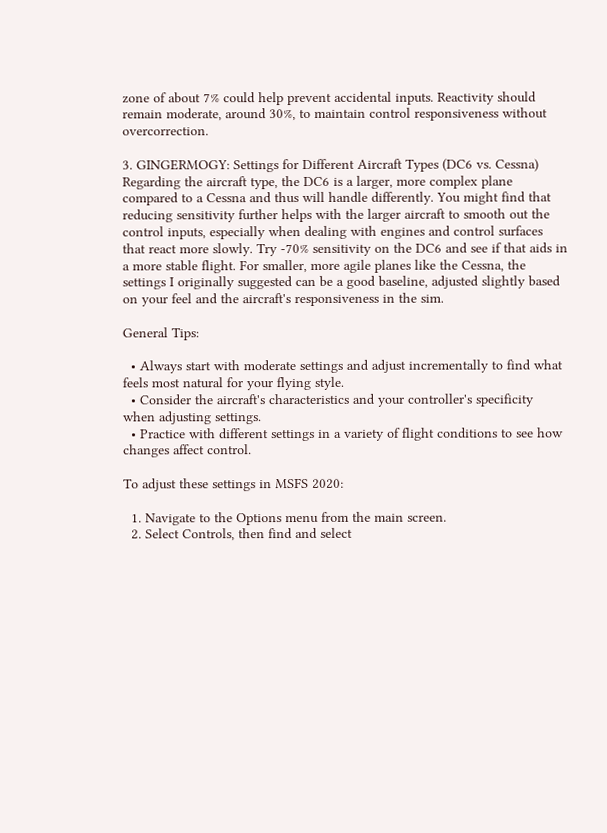zone of about 7% could help prevent accidental inputs. Reactivity should remain moderate, around 30%, to maintain control responsiveness without overcorrection.

3. GINGERMOGY: Settings for Different Aircraft Types (DC6 vs. Cessna)
Regarding the aircraft type, the DC6 is a larger, more complex plane compared to a Cessna and thus will handle differently. You might find that reducing sensitivity further helps with the larger aircraft to smooth out the control inputs, especially when dealing with engines and control surfaces that react more slowly. Try -70% sensitivity on the DC6 and see if that aids in a more stable flight. For smaller, more agile planes like the Cessna, the settings I originally suggested can be a good baseline, adjusted slightly based on your feel and the aircraft's responsiveness in the sim.

General Tips:

  • Always start with moderate settings and adjust incrementally to find what feels most natural for your flying style.
  • Consider the aircraft's characteristics and your controller's specificity when adjusting settings.
  • Practice with different settings in a variety of flight conditions to see how changes affect control.

To adjust these settings in MSFS 2020:

  1. Navigate to the Options menu from the main screen.
  2. Select Controls, then find and select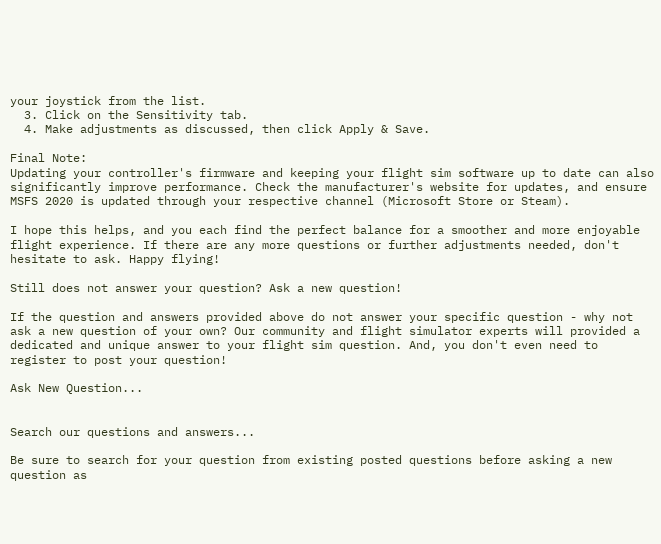your joystick from the list.
  3. Click on the Sensitivity tab.
  4. Make adjustments as discussed, then click Apply & Save.

Final Note:
Updating your controller's firmware and keeping your flight sim software up to date can also significantly improve performance. Check the manufacturer's website for updates, and ensure MSFS 2020 is updated through your respective channel (Microsoft Store or Steam).

I hope this helps, and you each find the perfect balance for a smoother and more enjoyable flight experience. If there are any more questions or further adjustments needed, don't hesitate to ask. Happy flying!

Still does not answer your question? Ask a new question!

If the question and answers provided above do not answer your specific question - why not ask a new question of your own? Our community and flight simulator experts will provided a dedicated and unique answer to your flight sim question. And, you don't even need to register to post your question!

Ask New Question...


Search our questions and answers...

Be sure to search for your question from existing posted questions before asking a new question as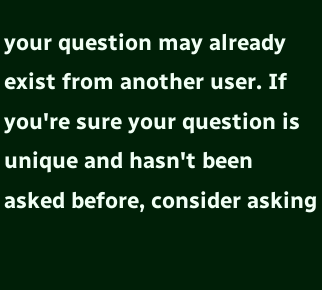your question may already exist from another user. If you're sure your question is unique and hasn't been asked before, consider asking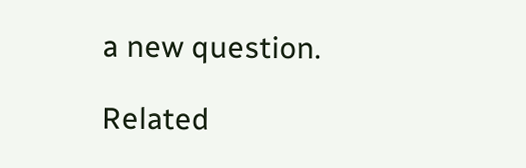a new question.

Related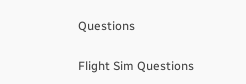Questions

Flight Sim Questions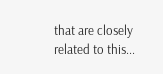that are closely related to this...